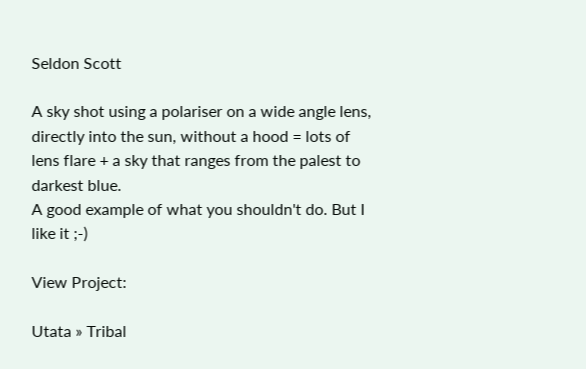Seldon Scott

A sky shot using a polariser on a wide angle lens, directly into the sun, without a hood = lots of lens flare + a sky that ranges from the palest to darkest blue.
A good example of what you shouldn't do. But I like it ;-)

View Project:

Utata » Tribal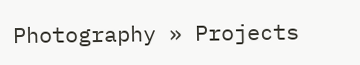Photography » Projects